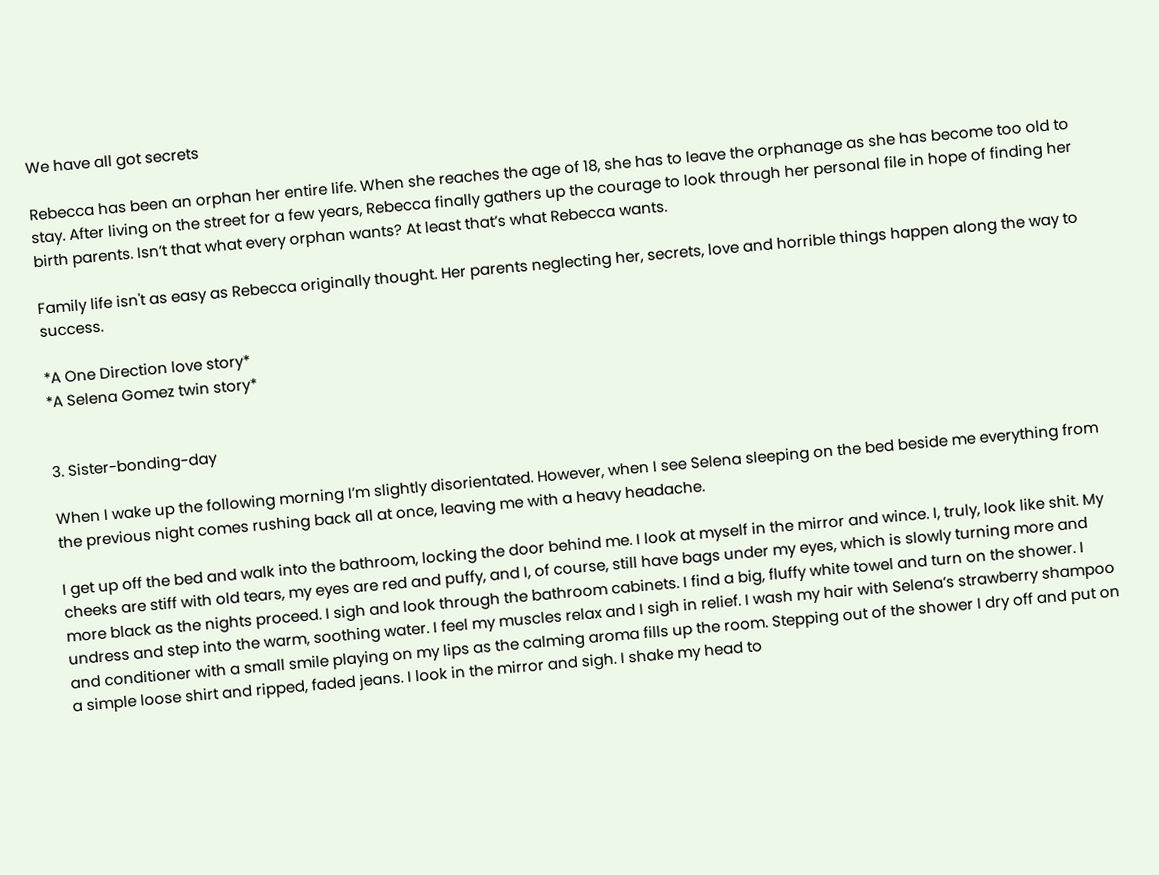We have all got secrets

Rebecca has been an orphan her entire life. When she reaches the age of 18, she has to leave the orphanage as she has become too old to stay. After living on the street for a few years, Rebecca finally gathers up the courage to look through her personal file in hope of finding her birth parents. Isn’t that what every orphan wants? At least that’s what Rebecca wants.

Family life isn't as easy as Rebecca originally thought. Her parents neglecting her, secrets, love and horrible things happen along the way to success.

*A One Direction love story*
*A Selena Gomez twin story*


3. Sister-bonding-day

When I wake up the following morning I’m slightly disorientated. However, when I see Selena sleeping on the bed beside me everything from the previous night comes rushing back all at once, leaving me with a heavy headache.

I get up off the bed and walk into the bathroom, locking the door behind me. I look at myself in the mirror and wince. I, truly, look like shit. My cheeks are stiff with old tears, my eyes are red and puffy, and I, of course, still have bags under my eyes, which is slowly turning more and more black as the nights proceed. I sigh and look through the bathroom cabinets. I find a big, fluffy white towel and turn on the shower. I undress and step into the warm, soothing water. I feel my muscles relax and I sigh in relief. I wash my hair with Selena’s strawberry shampoo and conditioner with a small smile playing on my lips as the calming aroma fills up the room. Stepping out of the shower I dry off and put on a simple loose shirt and ripped, faded jeans. I look in the mirror and sigh. I shake my head to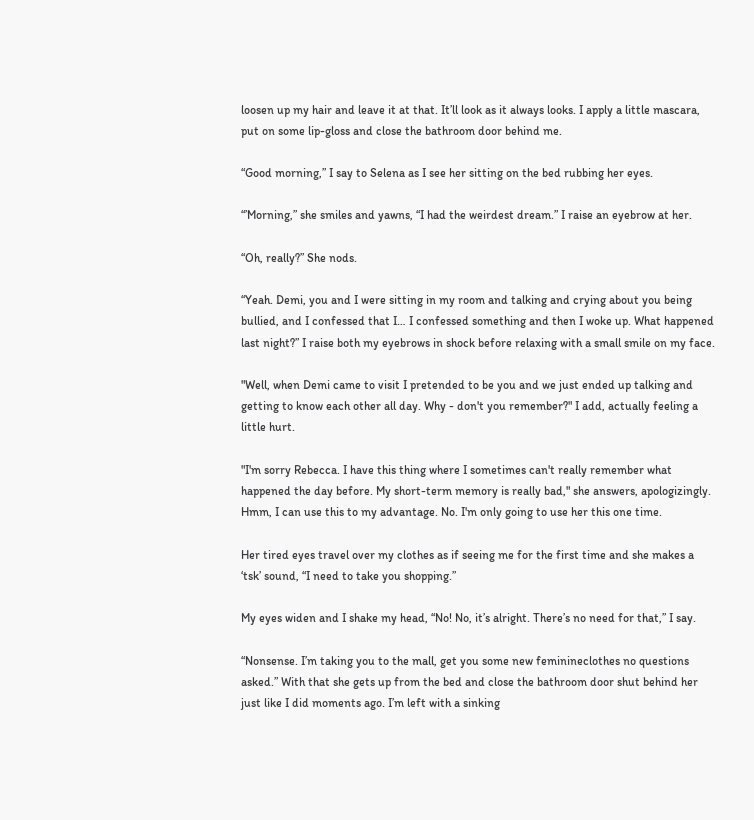loosen up my hair and leave it at that. It’ll look as it always looks. I apply a little mascara, put on some lip-gloss and close the bathroom door behind me.

“Good morning,” I say to Selena as I see her sitting on the bed rubbing her eyes.

“’Morning,” she smiles and yawns, “I had the weirdest dream.” I raise an eyebrow at her.

“Oh, really?” She nods.

“Yeah. Demi, you and I were sitting in my room and talking and crying about you being bullied, and I confessed that I… I confessed something and then I woke up. What happened last night?” I raise both my eyebrows in shock before relaxing with a small smile on my face.

"Well, when Demi came to visit I pretended to be you and we just ended up talking and getting to know each other all day. Why - don't you remember?" I add, actually feeling a little hurt.

"I'm sorry Rebecca. I have this thing where I sometimes can't really remember what happened the day before. My short-term memory is really bad," she answers, apologizingly. Hmm, I can use this to my advantage. No. I'm only going to use her this one time.

Her tired eyes travel over my clothes as if seeing me for the first time and she makes a ‘tsk’ sound, “I need to take you shopping.”

My eyes widen and I shake my head, “No! No, it’s alright. There’s no need for that,” I say.

“Nonsense. I’m taking you to the mall, get you some new feminineclothes no questions asked.” With that she gets up from the bed and close the bathroom door shut behind her just like I did moments ago. I’m left with a sinking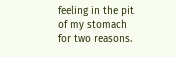feeling in the pit of my stomach for two reasons.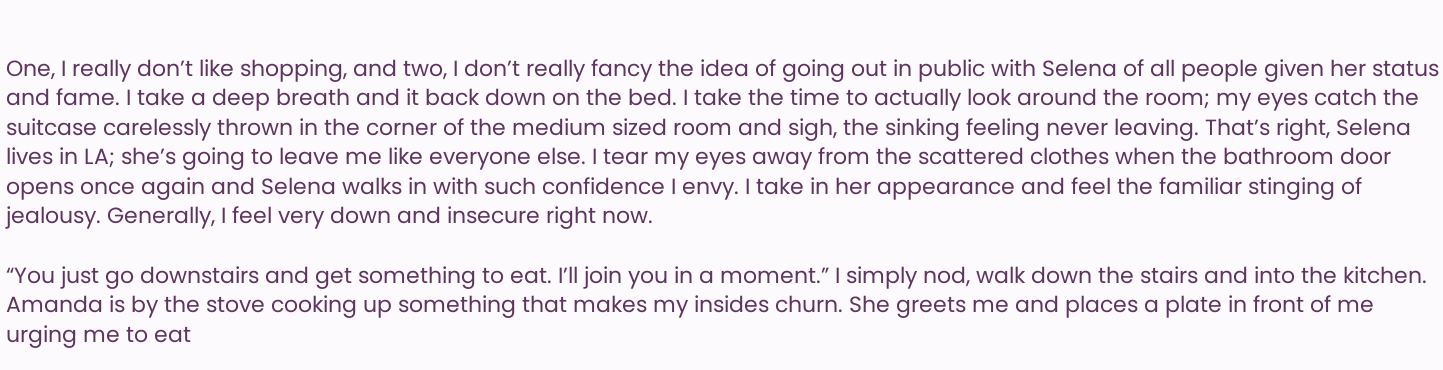One, I really don’t like shopping, and two, I don’t really fancy the idea of going out in public with Selena of all people given her status and fame. I take a deep breath and it back down on the bed. I take the time to actually look around the room; my eyes catch the suitcase carelessly thrown in the corner of the medium sized room and sigh, the sinking feeling never leaving. That’s right, Selena lives in LA; she’s going to leave me like everyone else. I tear my eyes away from the scattered clothes when the bathroom door opens once again and Selena walks in with such confidence I envy. I take in her appearance and feel the familiar stinging of jealousy. Generally, I feel very down and insecure right now.

“You just go downstairs and get something to eat. I’ll join you in a moment.” I simply nod, walk down the stairs and into the kitchen. Amanda is by the stove cooking up something that makes my insides churn. She greets me and places a plate in front of me urging me to eat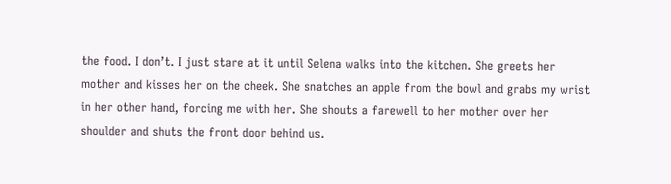the food. I don’t. I just stare at it until Selena walks into the kitchen. She greets her mother and kisses her on the cheek. She snatches an apple from the bowl and grabs my wrist in her other hand, forcing me with her. She shouts a farewell to her mother over her shoulder and shuts the front door behind us.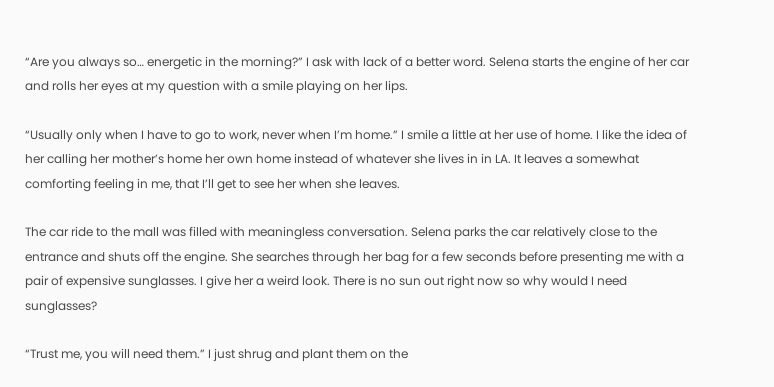“Are you always so… energetic in the morning?” I ask with lack of a better word. Selena starts the engine of her car and rolls her eyes at my question with a smile playing on her lips.

“Usually only when I have to go to work, never when I’m home.” I smile a little at her use of home. I like the idea of her calling her mother’s home her own home instead of whatever she lives in in LA. It leaves a somewhat comforting feeling in me, that I’ll get to see her when she leaves.

The car ride to the mall was filled with meaningless conversation. Selena parks the car relatively close to the entrance and shuts off the engine. She searches through her bag for a few seconds before presenting me with a pair of expensive sunglasses. I give her a weird look. There is no sun out right now so why would I need sunglasses?

“Trust me, you will need them.” I just shrug and plant them on the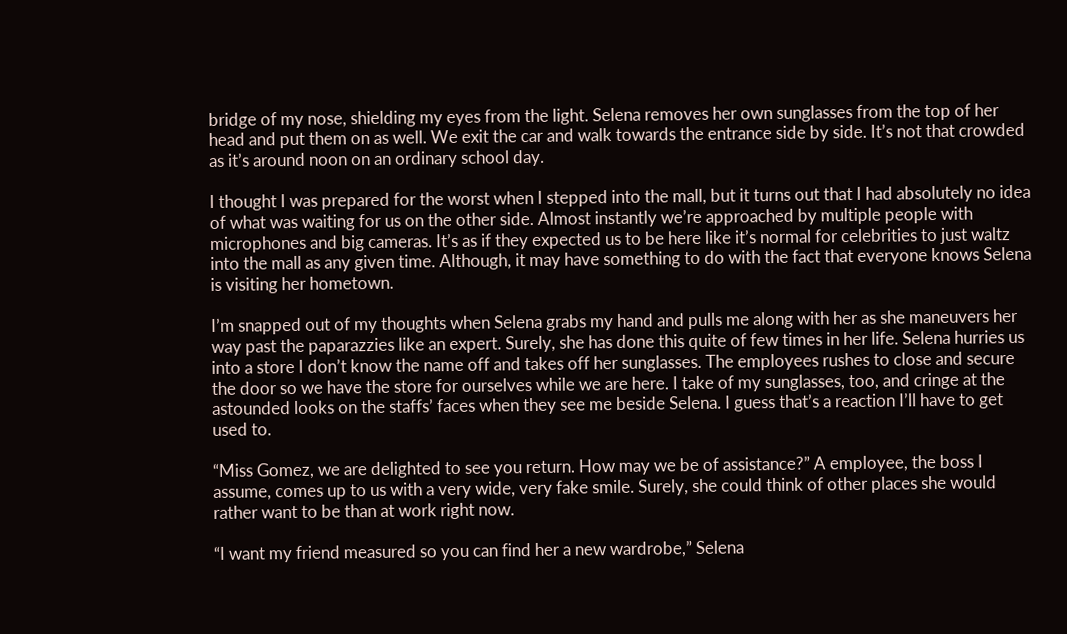bridge of my nose, shielding my eyes from the light. Selena removes her own sunglasses from the top of her head and put them on as well. We exit the car and walk towards the entrance side by side. It’s not that crowded as it’s around noon on an ordinary school day.

I thought I was prepared for the worst when I stepped into the mall, but it turns out that I had absolutely no idea of what was waiting for us on the other side. Almost instantly we’re approached by multiple people with microphones and big cameras. It’s as if they expected us to be here like it’s normal for celebrities to just waltz into the mall as any given time. Although, it may have something to do with the fact that everyone knows Selena is visiting her hometown.

I’m snapped out of my thoughts when Selena grabs my hand and pulls me along with her as she maneuvers her way past the paparazzies like an expert. Surely, she has done this quite of few times in her life. Selena hurries us into a store I don’t know the name off and takes off her sunglasses. The employees rushes to close and secure the door so we have the store for ourselves while we are here. I take of my sunglasses, too, and cringe at the astounded looks on the staffs’ faces when they see me beside Selena. I guess that’s a reaction I’ll have to get used to.

“Miss Gomez, we are delighted to see you return. How may we be of assistance?” A employee, the boss I assume, comes up to us with a very wide, very fake smile. Surely, she could think of other places she would rather want to be than at work right now.

“I want my friend measured so you can find her a new wardrobe,” Selena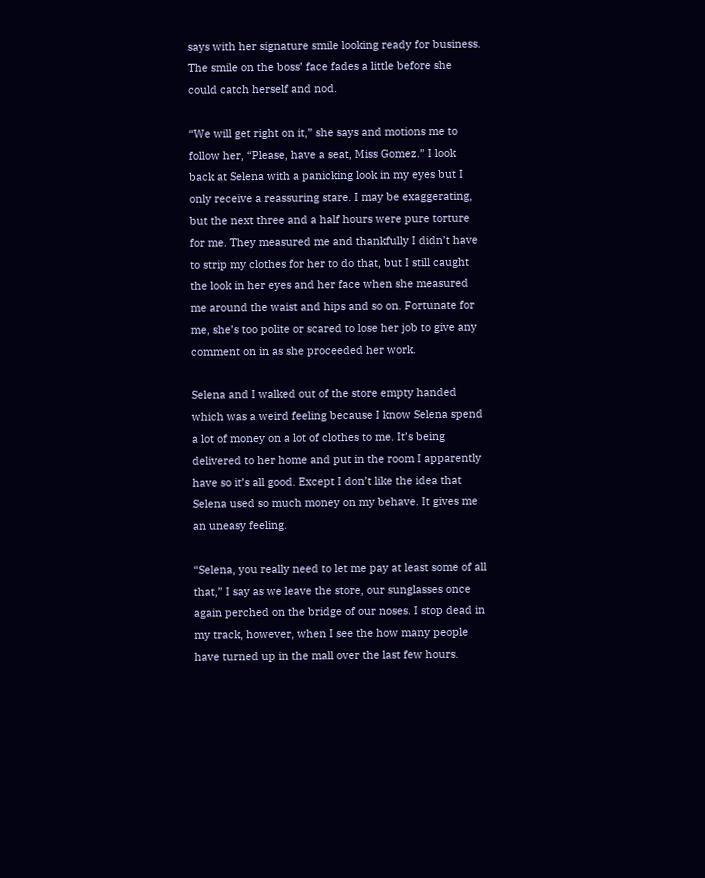says with her signature smile looking ready for business. The smile on the boss’ face fades a little before she could catch herself and nod.

“We will get right on it,” she says and motions me to follow her, “Please, have a seat, Miss Gomez.” I look back at Selena with a panicking look in my eyes but I only receive a reassuring stare. I may be exaggerating, but the next three and a half hours were pure torture for me. They measured me and thankfully I didn’t have to strip my clothes for her to do that, but I still caught the look in her eyes and her face when she measured me around the waist and hips and so on. Fortunate for me, she’s too polite or scared to lose her job to give any comment on in as she proceeded her work.

Selena and I walked out of the store empty handed which was a weird feeling because I know Selena spend a lot of money on a lot of clothes to me. It’s being delivered to her home and put in the room I apparently have so it’s all good. Except I don’t like the idea that Selena used so much money on my behave. It gives me an uneasy feeling.

“Selena, you really need to let me pay at least some of all that,” I say as we leave the store, our sunglasses once again perched on the bridge of our noses. I stop dead in my track, however, when I see the how many people have turned up in the mall over the last few hours.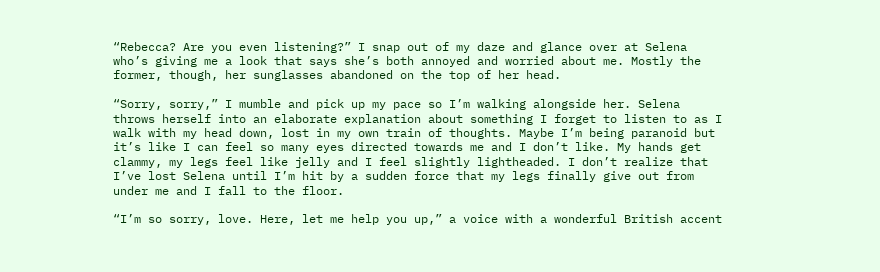“Rebecca? Are you even listening?” I snap out of my daze and glance over at Selena who’s giving me a look that says she’s both annoyed and worried about me. Mostly the former, though, her sunglasses abandoned on the top of her head.

“Sorry, sorry,” I mumble and pick up my pace so I’m walking alongside her. Selena throws herself into an elaborate explanation about something I forget to listen to as I walk with my head down, lost in my own train of thoughts. Maybe I’m being paranoid but it’s like I can feel so many eyes directed towards me and I don’t like. My hands get clammy, my legs feel like jelly and I feel slightly lightheaded. I don’t realize that I’ve lost Selena until I’m hit by a sudden force that my legs finally give out from under me and I fall to the floor.

“I’m so sorry, love. Here, let me help you up,” a voice with a wonderful British accent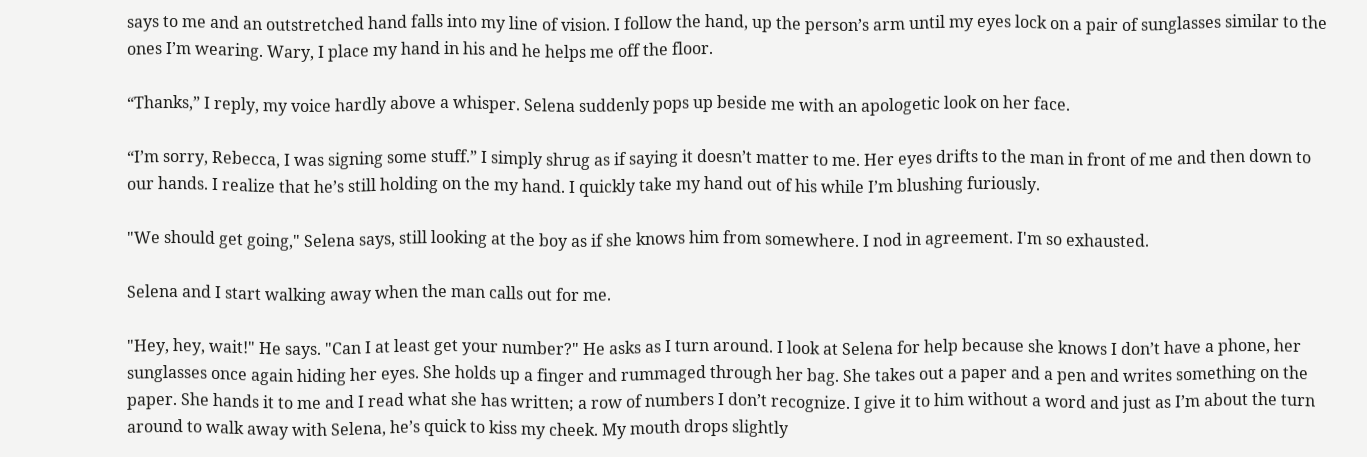says to me and an outstretched hand falls into my line of vision. I follow the hand, up the person’s arm until my eyes lock on a pair of sunglasses similar to the ones I’m wearing. Wary, I place my hand in his and he helps me off the floor.

“Thanks,” I reply, my voice hardly above a whisper. Selena suddenly pops up beside me with an apologetic look on her face.

“I’m sorry, Rebecca, I was signing some stuff.” I simply shrug as if saying it doesn’t matter to me. Her eyes drifts to the man in front of me and then down to our hands. I realize that he’s still holding on the my hand. I quickly take my hand out of his while I’m blushing furiously.

"We should get going," Selena says, still looking at the boy as if she knows him from somewhere. I nod in agreement. I'm so exhausted.

Selena and I start walking away when the man calls out for me.

"Hey, hey, wait!" He says. "Can I at least get your number?" He asks as I turn around. I look at Selena for help because she knows I don’t have a phone, her sunglasses once again hiding her eyes. She holds up a finger and rummaged through her bag. She takes out a paper and a pen and writes something on the paper. She hands it to me and I read what she has written; a row of numbers I don’t recognize. I give it to him without a word and just as I’m about the turn around to walk away with Selena, he’s quick to kiss my cheek. My mouth drops slightly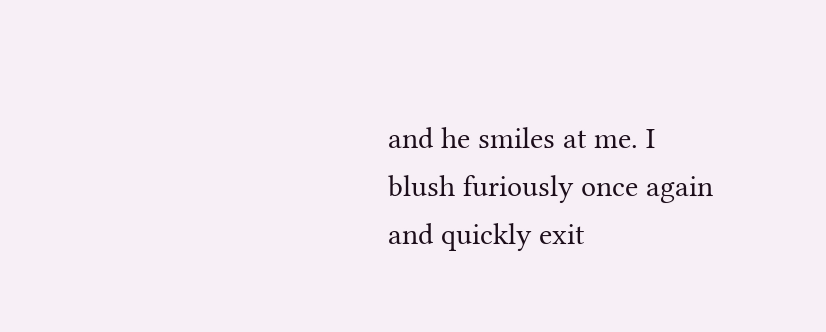and he smiles at me. I blush furiously once again and quickly exit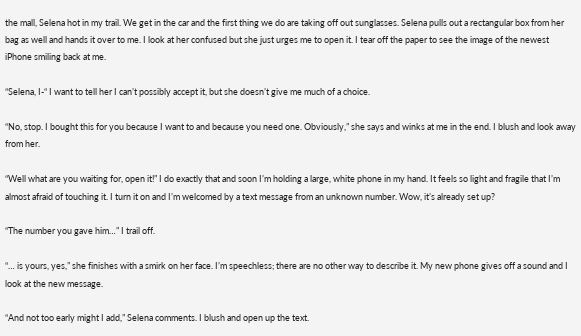the mall, Selena hot in my trail. We get in the car and the first thing we do are taking off out sunglasses. Selena pulls out a rectangular box from her bag as well and hands it over to me. I look at her confused but she just urges me to open it. I tear off the paper to see the image of the newest iPhone smiling back at me.

“Selena, I-“ I want to tell her I can’t possibly accept it, but she doesn’t give me much of a choice.

“No, stop. I bought this for you because I want to and because you need one. Obviously,” she says and winks at me in the end. I blush and look away from her.

“Well what are you waiting for, open it!” I do exactly that and soon I’m holding a large, white phone in my hand. It feels so light and fragile that I’m almost afraid of touching it. I turn it on and I’m welcomed by a text message from an unknown number. Wow, it’s already set up?

“The number you gave him…” I trail off.

“… is yours, yes,” she finishes with a smirk on her face. I’m speechless; there are no other way to describe it. My new phone gives off a sound and I look at the new message.

“And not too early might I add,” Selena comments. I blush and open up the text.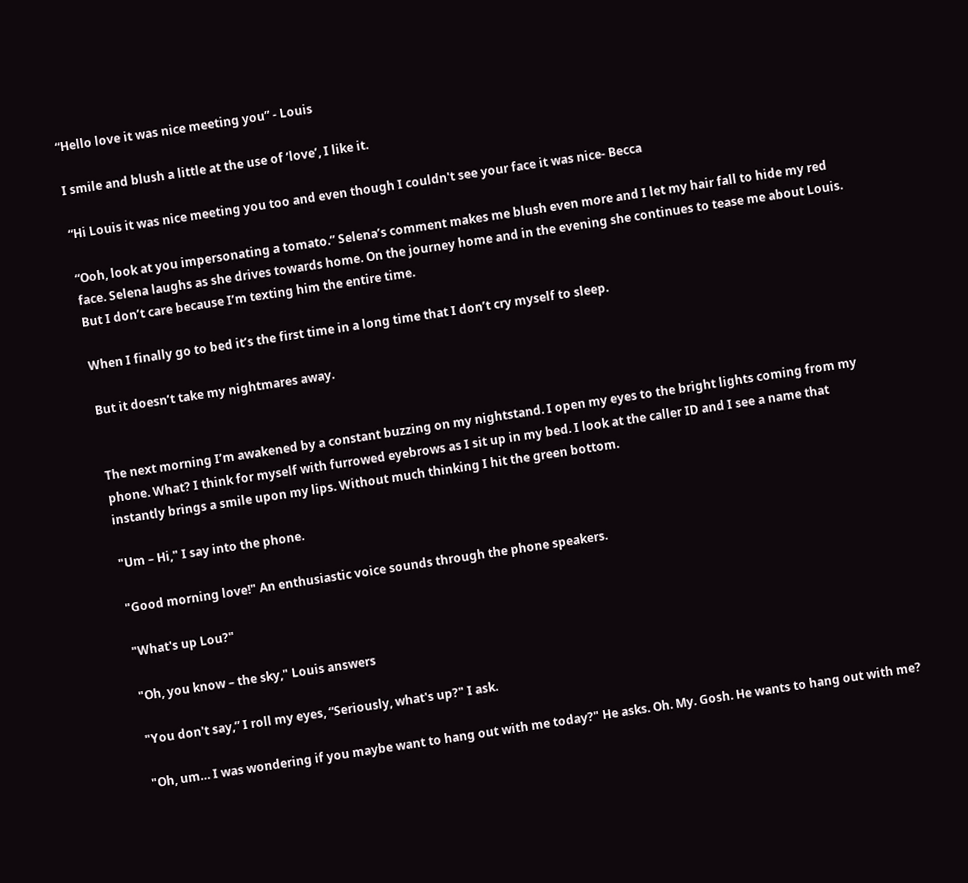“Hello love it was nice meeting you” - Louis

I smile and blush a little at the use of ‘love’, I like it.

“Hi Louis it was nice meeting you too and even though I couldn't see your face it was nice- Becca

“Ooh, look at you impersonating a tomato.” Selena’s comment makes me blush even more and I let my hair fall to hide my red face. Selena laughs as she drives towards home. On the journey home and in the evening she continues to tease me about Louis. But I don’t care because I’m texting him the entire time.

When I finally go to bed it’s the first time in a long time that I don’t cry myself to sleep.

But it doesn’t take my nightmares away.


The next morning I’m awakened by a constant buzzing on my nightstand. I open my eyes to the bright lights coming from my phone. What? I think for myself with furrowed eyebrows as I sit up in my bed. I look at the caller ID and I see a name that instantly brings a smile upon my lips. Without much thinking I hit the green bottom.

"Um – Hi," I say into the phone.

"Good morning love!" An enthusiastic voice sounds through the phone speakers.

"What's up Lou?"

"Oh, you know – the sky," Louis answers

"You don't say,” I roll my eyes, “Seriously, what's up?" I ask.

"Oh, um… I was wondering if you maybe want to hang out with me today?" He asks. Oh. My. Gosh. He wants to hang out with me?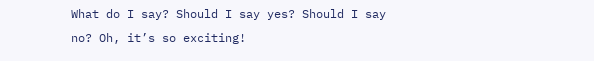What do I say? Should I say yes? Should I say no? Oh, it’s so exciting!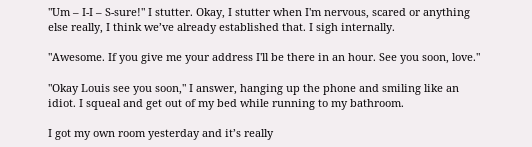"Um – I-I – S-sure!" I stutter. Okay, I stutter when I'm nervous, scared or anything else really, I think we’ve already established that. I sigh internally.

"Awesome. If you give me your address I'll be there in an hour. See you soon, love."

"Okay Louis see you soon," I answer, hanging up the phone and smiling like an idiot. I squeal and get out of my bed while running to my bathroom.

I got my own room yesterday and it’s really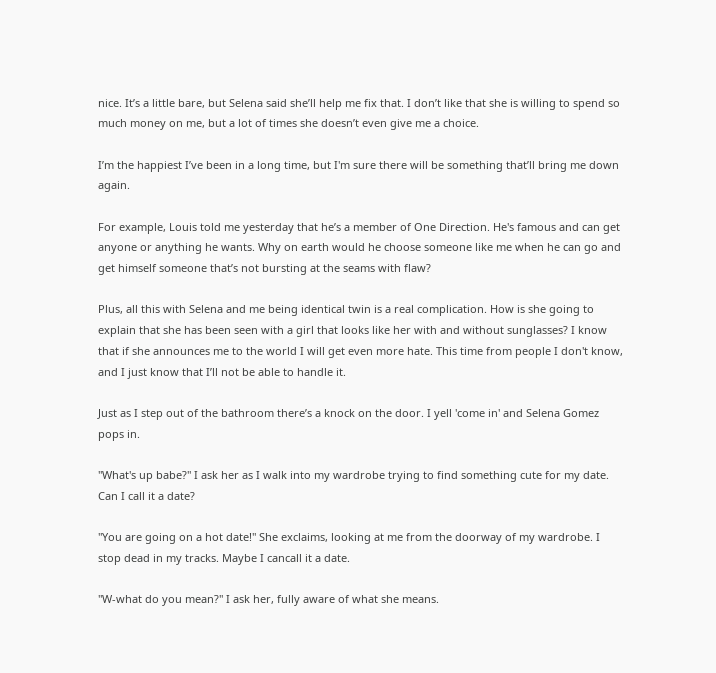nice. It’s a little bare, but Selena said she’ll help me fix that. I don’t like that she is willing to spend so much money on me, but a lot of times she doesn’t even give me a choice.

I’m the happiest I’ve been in a long time, but I'm sure there will be something that’ll bring me down again.

For example, Louis told me yesterday that he’s a member of One Direction. He's famous and can get anyone or anything he wants. Why on earth would he choose someone like me when he can go and get himself someone that’s not bursting at the seams with flaw?

Plus, all this with Selena and me being identical twin is a real complication. How is she going to explain that she has been seen with a girl that looks like her with and without sunglasses? I know that if she announces me to the world I will get even more hate. This time from people I don't know, and I just know that I’ll not be able to handle it.

Just as I step out of the bathroom there’s a knock on the door. I yell 'come in' and Selena Gomez pops in.

"What's up babe?" I ask her as I walk into my wardrobe trying to find something cute for my date. Can I call it a date?

"You are going on a hot date!" She exclaims, looking at me from the doorway of my wardrobe. I stop dead in my tracks. Maybe I cancall it a date.

"W-what do you mean?" I ask her, fully aware of what she means.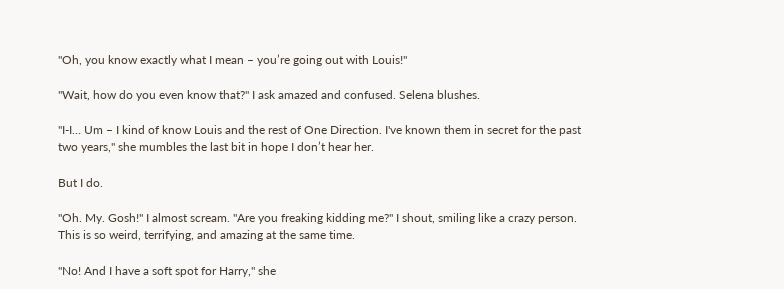"Oh, you know exactly what I mean – you’re going out with Louis!"

"Wait, how do you even know that?" I ask amazed and confused. Selena blushes.

"I-I… Um – I kind of know Louis and the rest of One Direction. I've known them in secret for the past two years," she mumbles the last bit in hope I don’t hear her.

But I do.

"Oh. My. Gosh!" I almost scream. "Are you freaking kidding me?" I shout, smiling like a crazy person. This is so weird, terrifying, and amazing at the same time.

"No! And I have a soft spot for Harry," she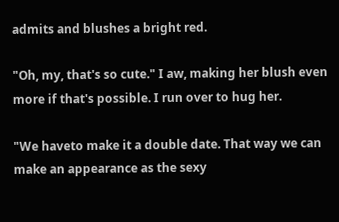admits and blushes a bright red.

"Oh, my, that's so cute." I aw, making her blush even more if that's possible. I run over to hug her.

"We haveto make it a double date. That way we can make an appearance as the sexy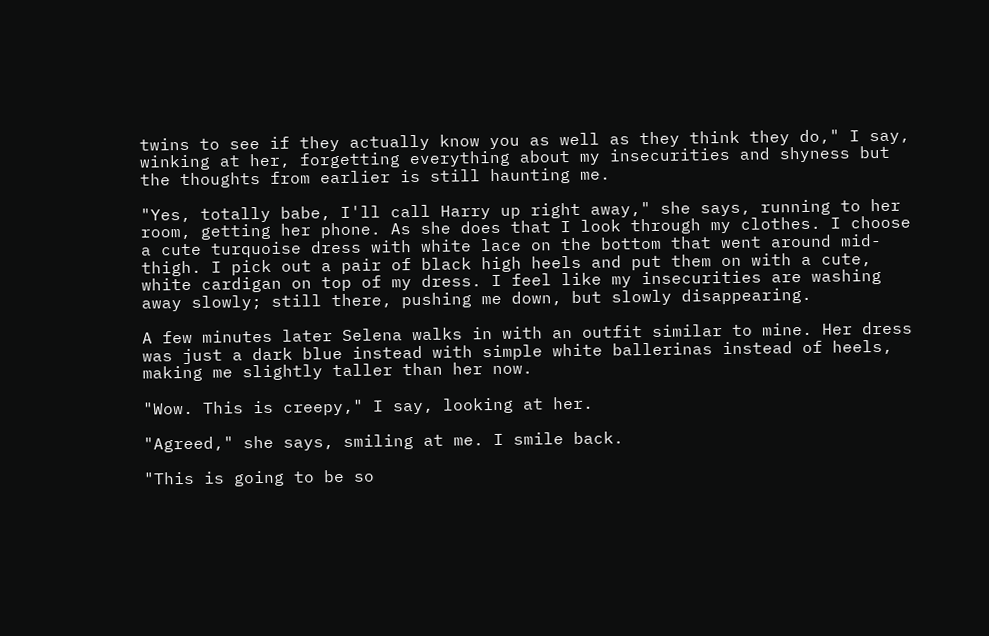twins to see if they actually know you as well as they think they do," I say, winking at her, forgetting everything about my insecurities and shyness but the thoughts from earlier is still haunting me.

"Yes, totally babe, I'll call Harry up right away," she says, running to her room, getting her phone. As she does that I look through my clothes. I choose a cute turquoise dress with white lace on the bottom that went around mid-thigh. I pick out a pair of black high heels and put them on with a cute, white cardigan on top of my dress. I feel like my insecurities are washing away slowly; still there, pushing me down, but slowly disappearing.

A few minutes later Selena walks in with an outfit similar to mine. Her dress was just a dark blue instead with simple white ballerinas instead of heels, making me slightly taller than her now.

"Wow. This is creepy," I say, looking at her.

"Agreed," she says, smiling at me. I smile back.

"This is going to be so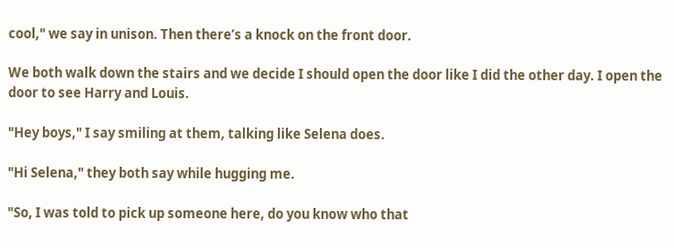cool," we say in unison. Then there’s a knock on the front door.

We both walk down the stairs and we decide I should open the door like I did the other day. I open the door to see Harry and Louis.

"Hey boys," I say smiling at them, talking like Selena does.

"Hi Selena," they both say while hugging me.

"So, I was told to pick up someone here, do you know who that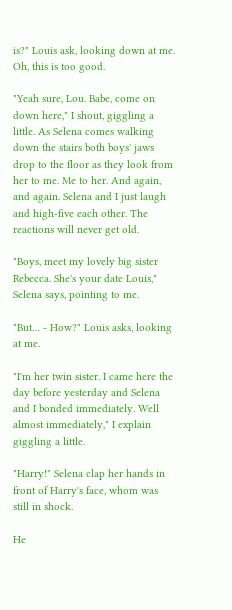is?" Louis ask, looking down at me. Oh, this is too good.

"Yeah sure, Lou. Babe, come on down here," I shout, giggling a little. As Selena comes walking down the stairs both boys' jaws drop to the floor as they look from her to me. Me to her. And again, and again. Selena and I just laugh and high-five each other. The reactions will never get old.

"Boys, meet my lovely big sister Rebecca. She's your date Louis," Selena says, pointing to me.

"But… - How?" Louis asks, looking at me.

"I'm her twin sister. I came here the day before yesterday and Selena and I bonded immediately. Well almost immediately," I explain giggling a little.

"Harry!" Selena clap her hands in front of Harry's face, whom was still in shock.

He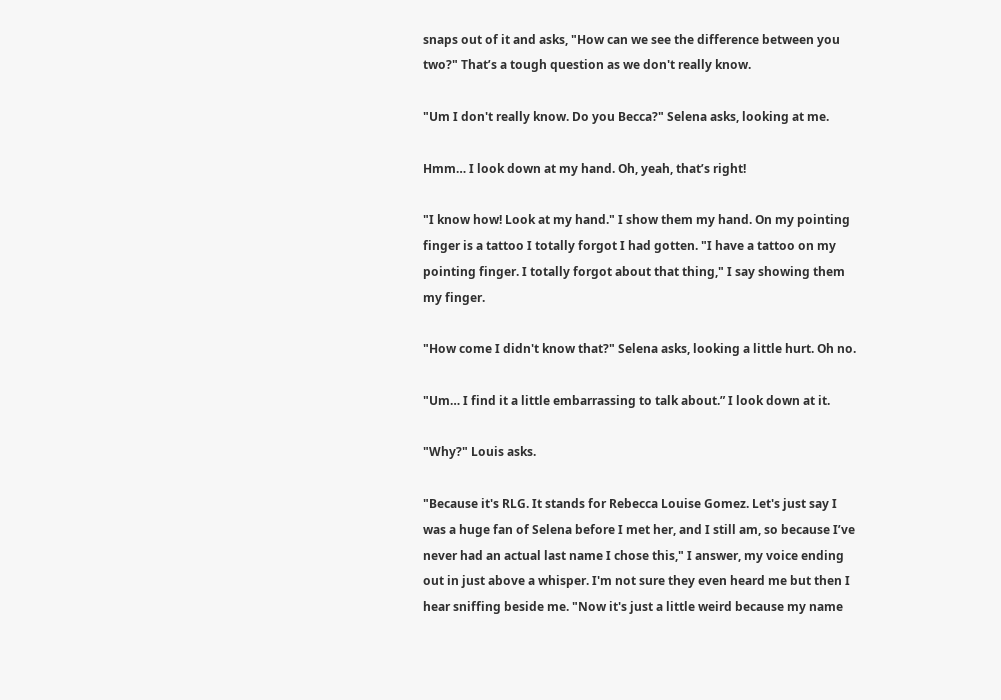snaps out of it and asks, "How can we see the difference between you two?" That’s a tough question as we don't really know.

"Um I don't really know. Do you Becca?" Selena asks, looking at me.

Hmm… I look down at my hand. Oh, yeah, that’s right!

"I know how! Look at my hand." I show them my hand. On my pointing finger is a tattoo I totally forgot I had gotten. "I have a tattoo on my pointing finger. I totally forgot about that thing," I say showing them my finger.

"How come I didn't know that?" Selena asks, looking a little hurt. Oh no.

"Um… I find it a little embarrassing to talk about.” I look down at it.

"Why?" Louis asks.

"Because it's RLG. It stands for Rebecca Louise Gomez. Let's just say I was a huge fan of Selena before I met her, and I still am, so because I’ve never had an actual last name I chose this," I answer, my voice ending out in just above a whisper. I'm not sure they even heard me but then I hear sniffing beside me. "Now it's just a little weird because my name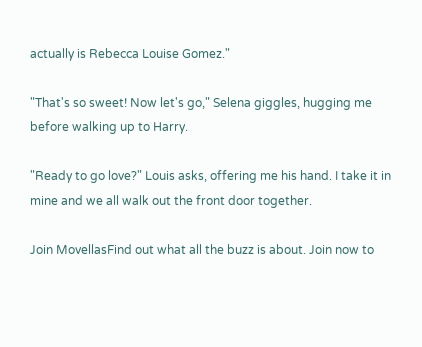actually is Rebecca Louise Gomez."

"That's so sweet! Now let's go," Selena giggles, hugging me before walking up to Harry.

"Ready to go love?" Louis asks, offering me his hand. I take it in mine and we all walk out the front door together.

Join MovellasFind out what all the buzz is about. Join now to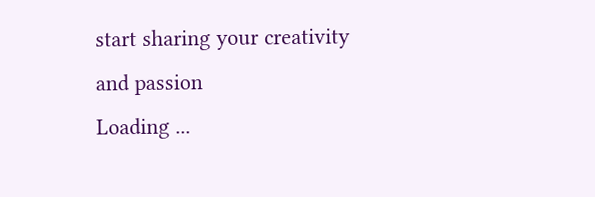start sharing your creativity and passion
Loading ...